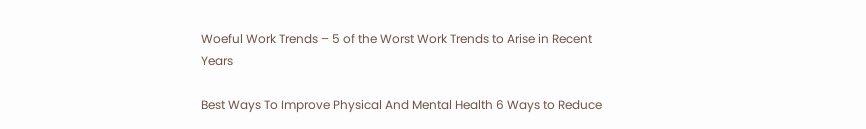Woeful Work Trends – 5 of the Worst Work Trends to Arise in Recent Years

Best Ways To Improve Physical And Mental Health 6 Ways to Reduce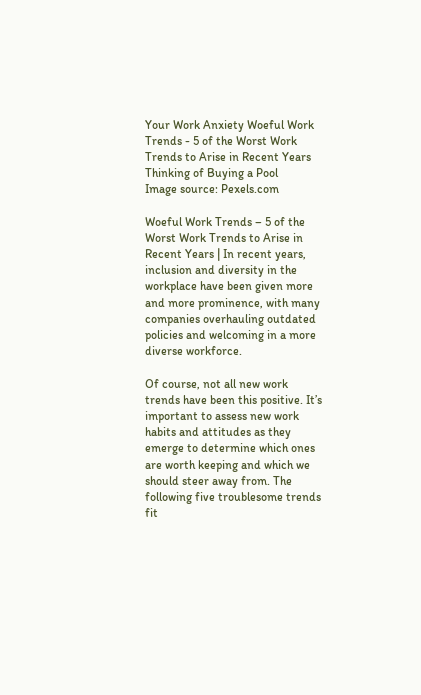Your Work Anxiety Woeful Work Trends - 5 of the Worst Work Trends to Arise in Recent Years Thinking of Buying a Pool
Image source: Pexels.com

Woeful Work Trends – 5 of the Worst Work Trends to Arise in Recent Years | In recent years, inclusion and diversity in the workplace have been given more and more prominence, with many companies overhauling outdated policies and welcoming in a more diverse workforce.

Of course, not all new work trends have been this positive. It’s important to assess new work habits and attitudes as they emerge to determine which ones are worth keeping and which we should steer away from. The following five troublesome trends fit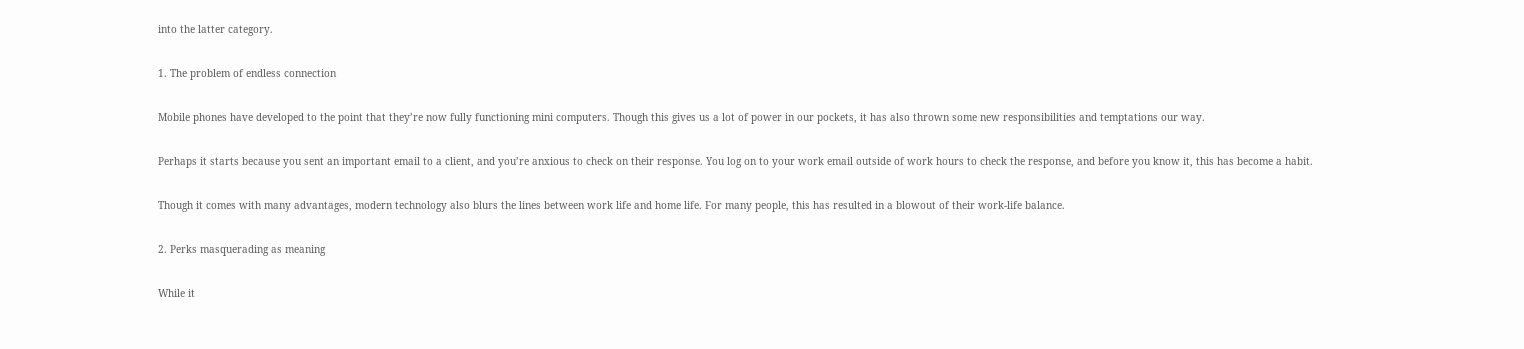into the latter category.

1. The problem of endless connection

Mobile phones have developed to the point that they’re now fully functioning mini computers. Though this gives us a lot of power in our pockets, it has also thrown some new responsibilities and temptations our way.

Perhaps it starts because you sent an important email to a client, and you’re anxious to check on their response. You log on to your work email outside of work hours to check the response, and before you know it, this has become a habit.

Though it comes with many advantages, modern technology also blurs the lines between work life and home life. For many people, this has resulted in a blowout of their work-life balance.

2. Perks masquerading as meaning

While it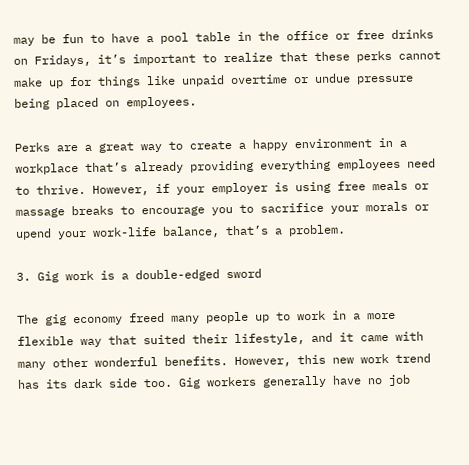may be fun to have a pool table in the office or free drinks on Fridays, it’s important to realize that these perks cannot make up for things like unpaid overtime or undue pressure being placed on employees.

Perks are a great way to create a happy environment in a workplace that’s already providing everything employees need to thrive. However, if your employer is using free meals or massage breaks to encourage you to sacrifice your morals or upend your work-life balance, that’s a problem.

3. Gig work is a double-edged sword

The gig economy freed many people up to work in a more flexible way that suited their lifestyle, and it came with many other wonderful benefits. However, this new work trend has its dark side too. Gig workers generally have no job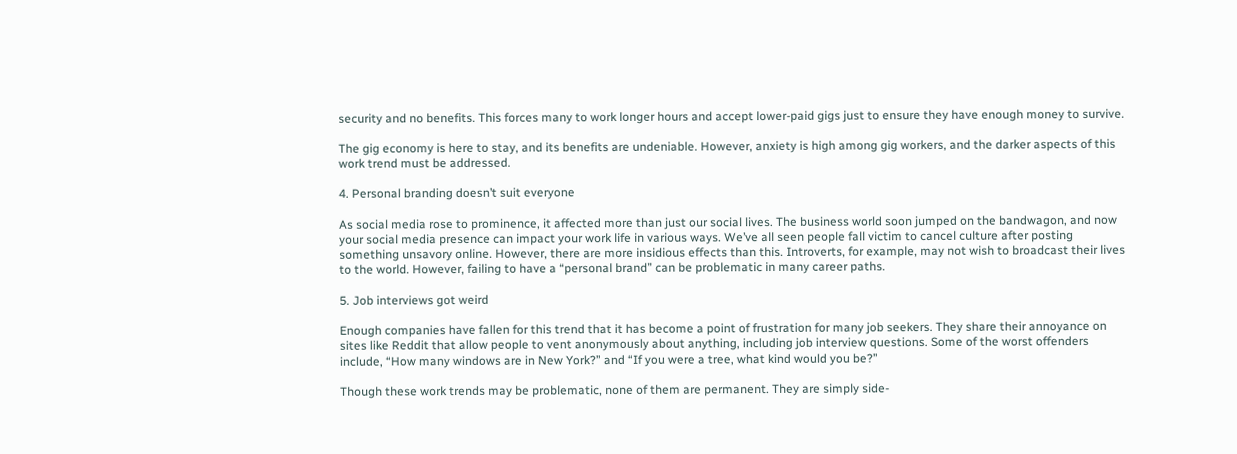security and no benefits. This forces many to work longer hours and accept lower-paid gigs just to ensure they have enough money to survive.

The gig economy is here to stay, and its benefits are undeniable. However, anxiety is high among gig workers, and the darker aspects of this work trend must be addressed.

4. Personal branding doesn’t suit everyone

As social media rose to prominence, it affected more than just our social lives. The business world soon jumped on the bandwagon, and now your social media presence can impact your work life in various ways. We’ve all seen people fall victim to cancel culture after posting something unsavory online. However, there are more insidious effects than this. Introverts, for example, may not wish to broadcast their lives to the world. However, failing to have a “personal brand” can be problematic in many career paths.

5. Job interviews got weird

Enough companies have fallen for this trend that it has become a point of frustration for many job seekers. They share their annoyance on sites like Reddit that allow people to vent anonymously about anything, including job interview questions. Some of the worst offenders include, “How many windows are in New York?” and “If you were a tree, what kind would you be?”

Though these work trends may be problematic, none of them are permanent. They are simply side-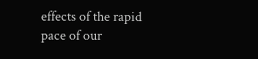effects of the rapid pace of our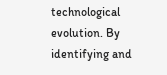technological evolution. By identifying and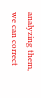analyzing them, we can correct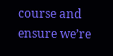course and ensure we’re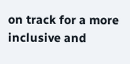on track for a more inclusive and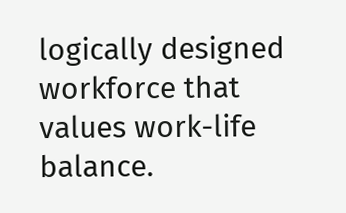logically designed workforce that values work-life balance.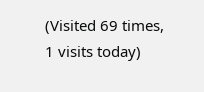(Visited 69 times, 1 visits today)